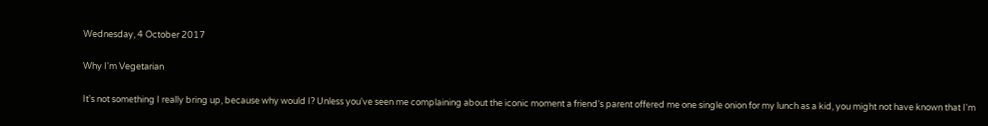Wednesday, 4 October 2017

Why I'm Vegetarian

It's not something I really bring up, because why would I? Unless you've seen me complaining about the iconic moment a friend's parent offered me one single onion for my lunch as a kid, you might not have known that I'm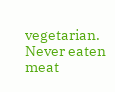vegetarian. Never eaten meat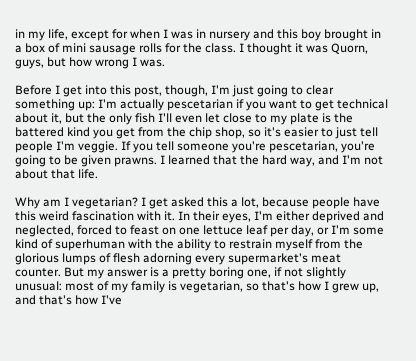in my life, except for when I was in nursery and this boy brought in a box of mini sausage rolls for the class. I thought it was Quorn, guys, but how wrong I was.

Before I get into this post, though, I'm just going to clear something up: I'm actually pescetarian if you want to get technical about it, but the only fish I'll even let close to my plate is the battered kind you get from the chip shop, so it's easier to just tell people I'm veggie. If you tell someone you're pescetarian, you're going to be given prawns. I learned that the hard way, and I'm not about that life.

Why am I vegetarian? I get asked this a lot, because people have this weird fascination with it. In their eyes, I'm either deprived and neglected, forced to feast on one lettuce leaf per day, or I'm some kind of superhuman with the ability to restrain myself from the glorious lumps of flesh adorning every supermarket's meat counter. But my answer is a pretty boring one, if not slightly unusual: most of my family is vegetarian, so that's how I grew up, and that's how I've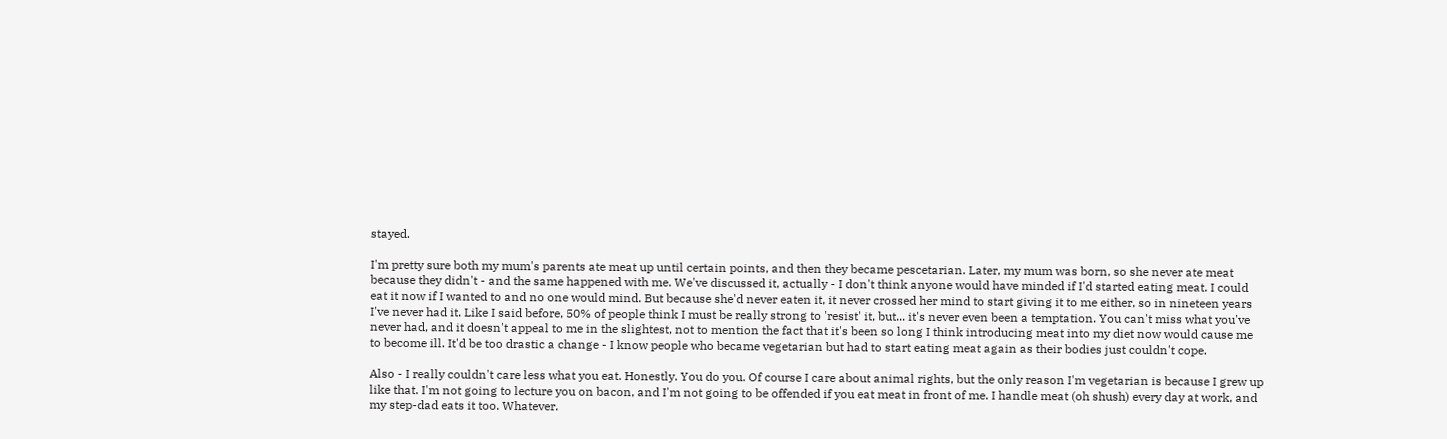stayed.

I'm pretty sure both my mum's parents ate meat up until certain points, and then they became pescetarian. Later, my mum was born, so she never ate meat because they didn't - and the same happened with me. We've discussed it, actually - I don't think anyone would have minded if I'd started eating meat. I could eat it now if I wanted to and no one would mind. But because she'd never eaten it, it never crossed her mind to start giving it to me either, so in nineteen years I've never had it. Like I said before, 50% of people think I must be really strong to 'resist' it, but... it's never even been a temptation. You can't miss what you've never had, and it doesn't appeal to me in the slightest, not to mention the fact that it's been so long I think introducing meat into my diet now would cause me to become ill. It'd be too drastic a change - I know people who became vegetarian but had to start eating meat again as their bodies just couldn't cope.

Also - I really couldn't care less what you eat. Honestly. You do you. Of course I care about animal rights, but the only reason I'm vegetarian is because I grew up like that. I'm not going to lecture you on bacon, and I'm not going to be offended if you eat meat in front of me. I handle meat (oh shush) every day at work, and my step-dad eats it too. Whatever.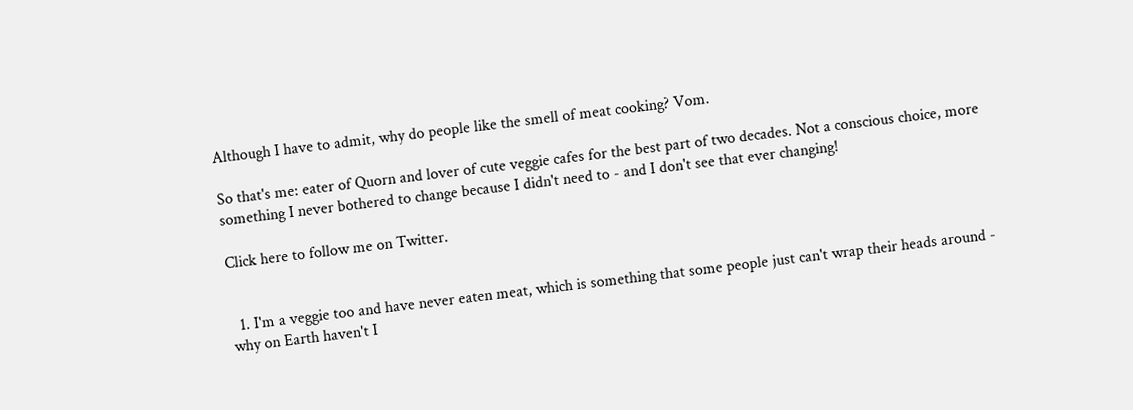Although I have to admit, why do people like the smell of meat cooking? Vom.

So that's me: eater of Quorn and lover of cute veggie cafes for the best part of two decades. Not a conscious choice, more something I never bothered to change because I didn't need to - and I don't see that ever changing!

Click here to follow me on Twitter.


  1. I'm a veggie too and have never eaten meat, which is something that some people just can't wrap their heads around - why on Earth haven't I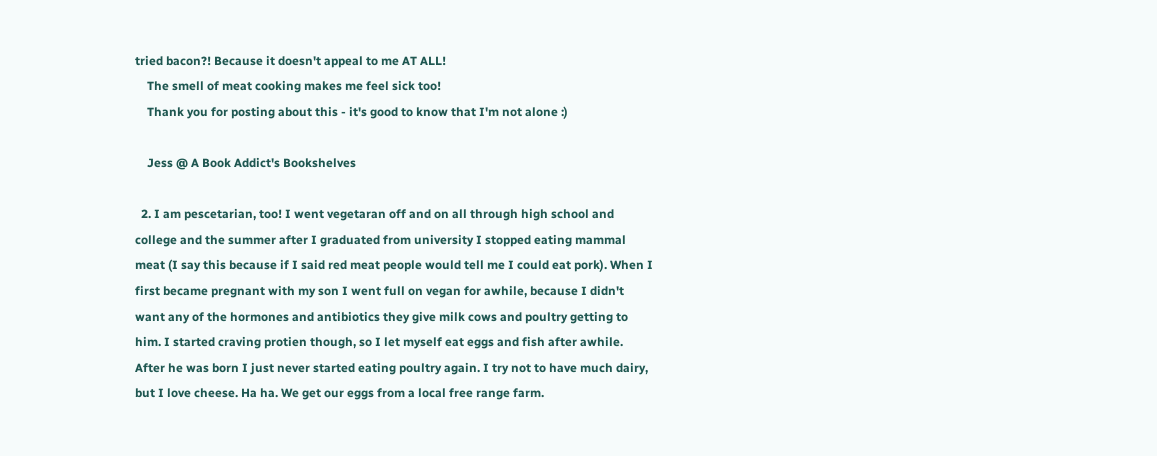tried bacon?! Because it doesn't appeal to me AT ALL!
    The smell of meat cooking makes me feel sick too!
    Thank you for posting about this - it's good to know that I'm not alone :)

    Jess @ A Book Addict's Bookshelves

  2. I am pescetarian, too! I went vegetaran off and on all through high school and college and the summer after I graduated from university I stopped eating mammal meat (I say this because if I said red meat people would tell me I could eat pork). When I first became pregnant with my son I went full on vegan for awhile, because I didn't want any of the hormones and antibiotics they give milk cows and poultry getting to him. I started craving protien though, so I let myself eat eggs and fish after awhile. After he was born I just never started eating poultry again. I try not to have much dairy, but I love cheese. Ha ha. We get our eggs from a local free range farm.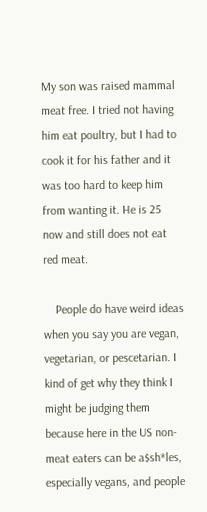My son was raised mammal meat free. I tried not having him eat poultry, but I had to cook it for his father and it was too hard to keep him from wanting it. He is 25 now and still does not eat red meat.

    People do have weird ideas when you say you are vegan, vegetarian, or pescetarian. I kind of get why they think I might be judging them because here in the US non-meat eaters can be a$sh*les, especially vegans, and people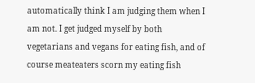automatically think I am judging them when I am not. I get judged myself by both vegetarians and vegans for eating fish, and of course meateaters scorn my eating fish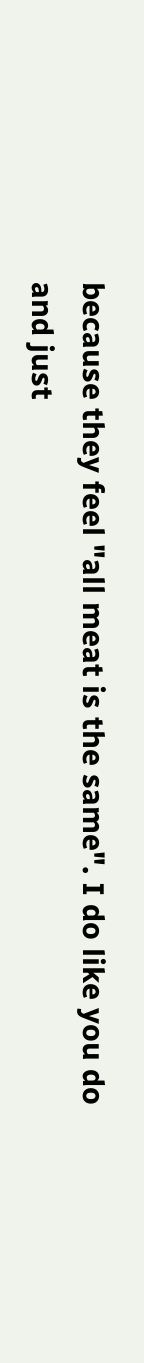because they feel "all meat is the same". I do like you do and just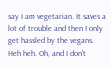say I am vegetarian. It saves a lot of trouble and then I only get hassled by the vegans. Heh heh. Oh, and I don't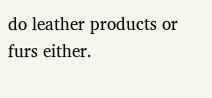do leather products or furs either.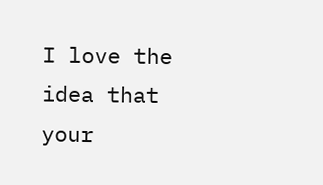I love the idea that your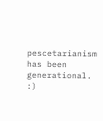pescetarianism has been generational. :)